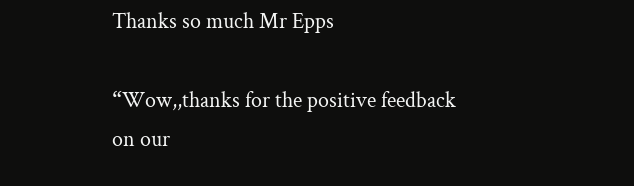Thanks so much Mr Epps

“Wow,,thanks for the positive feedback on our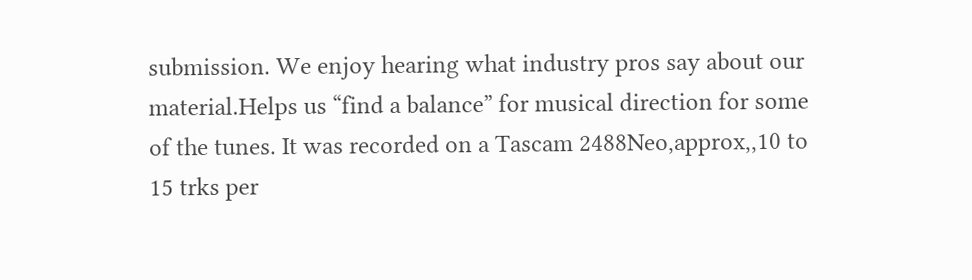submission. We enjoy hearing what industry pros say about our material.Helps us “find a balance” for musical direction for some of the tunes. It was recorded on a Tascam 2488Neo,approx,,10 to 15 trks per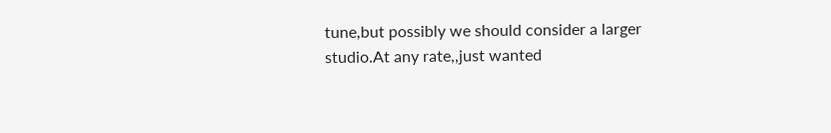tune,but possibly we should consider a larger studio.At any rate,,just wanted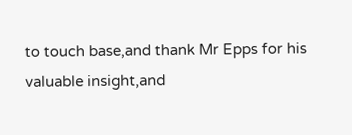to touch base,and thank Mr Epps for his valuable insight,and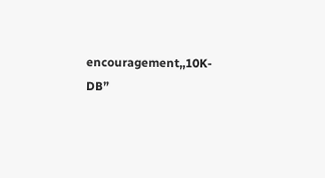encouragement,,10K-DB”